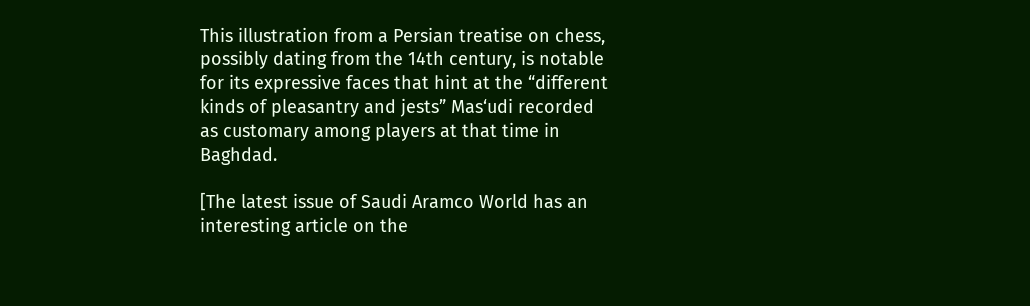This illustration from a Persian treatise on chess, possibly dating from the 14th century, is notable for its expressive faces that hint at the “different kinds of pleasantry and jests” Mas‘udi recorded as customary among players at that time in Baghdad.

[The latest issue of Saudi Aramco World has an interesting article on the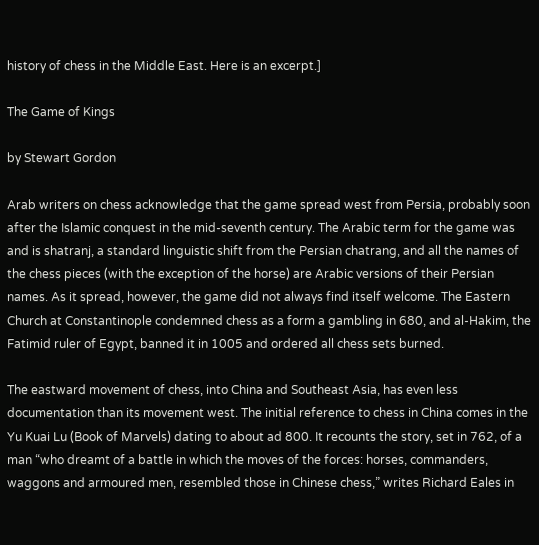history of chess in the Middle East. Here is an excerpt.]

The Game of Kings

by Stewart Gordon

Arab writers on chess acknowledge that the game spread west from Persia, probably soon after the Islamic conquest in the mid-seventh century. The Arabic term for the game was and is shatranj, a standard linguistic shift from the Persian chatrang, and all the names of the chess pieces (with the exception of the horse) are Arabic versions of their Persian names. As it spread, however, the game did not always find itself welcome. The Eastern Church at Constantinople condemned chess as a form a gambling in 680, and al-Hakim, the Fatimid ruler of Egypt, banned it in 1005 and ordered all chess sets burned.

The eastward movement of chess, into China and Southeast Asia, has even less documentation than its movement west. The initial reference to chess in China comes in the Yu Kuai Lu (Book of Marvels) dating to about ad 800. It recounts the story, set in 762, of a man “who dreamt of a battle in which the moves of the forces: horses, commanders, waggons and armoured men, resembled those in Chinese chess,” writes Richard Eales in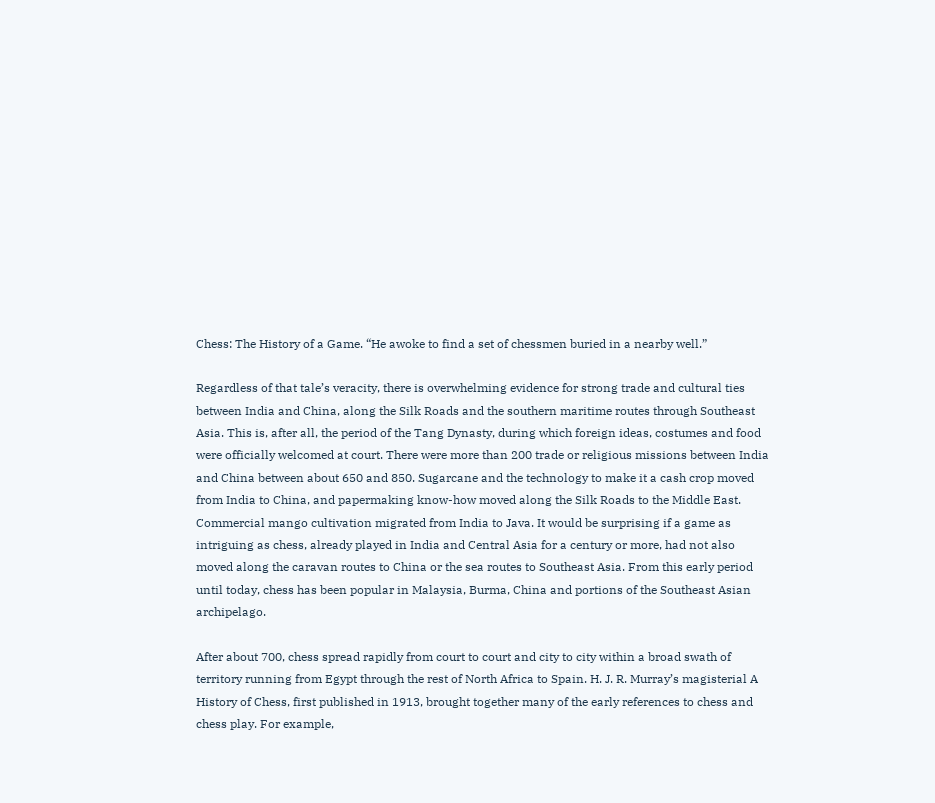Chess: The History of a Game. “He awoke to find a set of chessmen buried in a nearby well.”

Regardless of that tale’s veracity, there is overwhelming evidence for strong trade and cultural ties between India and China, along the Silk Roads and the southern maritime routes through Southeast Asia. This is, after all, the period of the Tang Dynasty, during which foreign ideas, costumes and food were officially welcomed at court. There were more than 200 trade or religious missions between India and China between about 650 and 850. Sugarcane and the technology to make it a cash crop moved from India to China, and papermaking know-how moved along the Silk Roads to the Middle East. Commercial mango cultivation migrated from India to Java. It would be surprising if a game as intriguing as chess, already played in India and Central Asia for a century or more, had not also moved along the caravan routes to China or the sea routes to Southeast Asia. From this early period until today, chess has been popular in Malaysia, Burma, China and portions of the Southeast Asian archipelago.

After about 700, chess spread rapidly from court to court and city to city within a broad swath of territory running from Egypt through the rest of North Africa to Spain. H. J. R. Murray’s magisterial A History of Chess, first published in 1913, brought together many of the early references to chess and chess play. For example,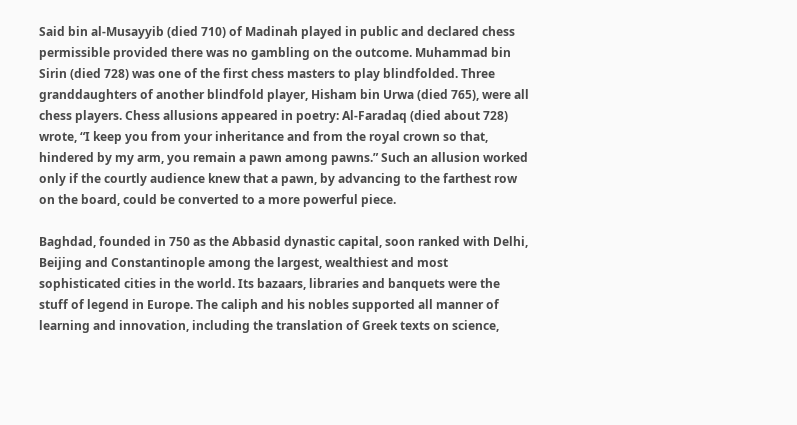Said bin al-Musayyib (died 710) of Madinah played in public and declared chess permissible provided there was no gambling on the outcome. Muhammad bin Sirin (died 728) was one of the first chess masters to play blindfolded. Three granddaughters of another blindfold player, Hisham bin Urwa (died 765), were all chess players. Chess allusions appeared in poetry: Al-Faradaq (died about 728) wrote, “I keep you from your inheritance and from the royal crown so that, hindered by my arm, you remain a pawn among pawns.” Such an allusion worked only if the courtly audience knew that a pawn, by advancing to the farthest row on the board, could be converted to a more powerful piece.

Baghdad, founded in 750 as the Abbasid dynastic capital, soon ranked with Delhi, Beijing and Constantinople among the largest, wealthiest and most sophisticated cities in the world. Its bazaars, libraries and banquets were the stuff of legend in Europe. The caliph and his nobles supported all manner of learning and innovation, including the translation of Greek texts on science,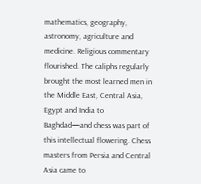mathematics, geography, astronomy, agriculture and medicine. Religious commentary flourished. The caliphs regularly brought the most learned men in the Middle East, Central Asia, Egypt and India to Baghdad—and chess was part of this intellectual flowering. Chess masters from Persia and Central Asia came to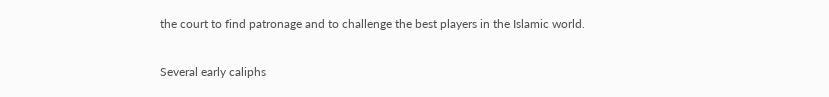the court to find patronage and to challenge the best players in the Islamic world.

Several early caliphs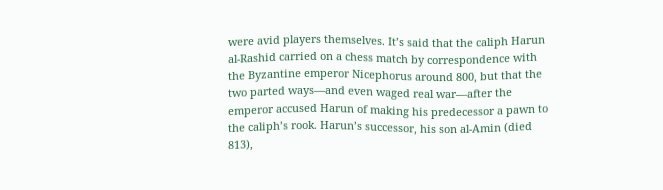were avid players themselves. It’s said that the caliph Harun al-Rashid carried on a chess match by correspondence with the Byzantine emperor Nicephorus around 800, but that the two parted ways—and even waged real war—after the emperor accused Harun of making his predecessor a pawn to the caliph’s rook. Harun’s successor, his son al-Amin (died 813),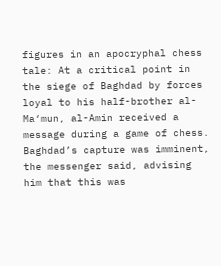figures in an apocryphal chess tale: At a critical point in the siege of Baghdad by forces loyal to his half-brother al-Ma‘mun, al-Amin received a message during a game of chess. Baghdad’s capture was imminent, the messenger said, advising him that this was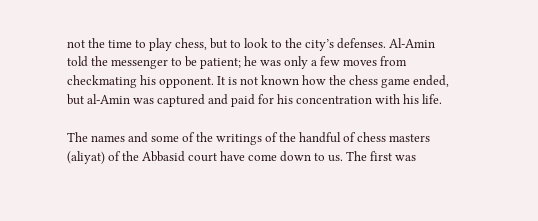not the time to play chess, but to look to the city’s defenses. Al-Amin told the messenger to be patient; he was only a few moves from checkmating his opponent. It is not known how the chess game ended, but al-Amin was captured and paid for his concentration with his life.

The names and some of the writings of the handful of chess masters (aliyat) of the Abbasid court have come down to us. The first was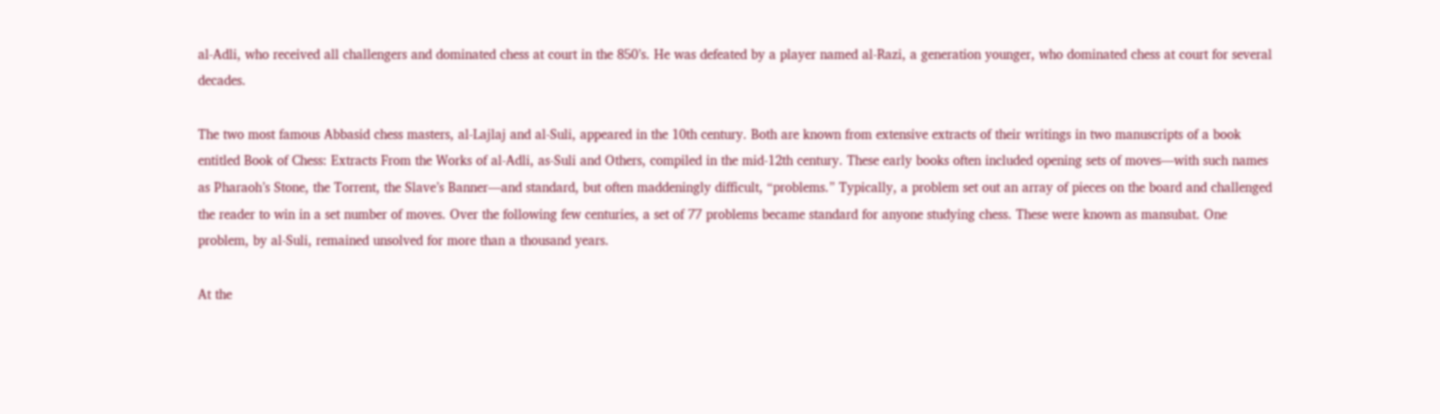al-Adli, who received all challengers and dominated chess at court in the 850’s. He was defeated by a player named al-Razi, a generation younger, who dominated chess at court for several decades.

The two most famous Abbasid chess masters, al-Lajlaj and al-Suli, appeared in the 10th century. Both are known from extensive extracts of their writings in two manuscripts of a book entitled Book of Chess: Extracts From the Works of al-Adli, as-Suli and Others, compiled in the mid-12th century. These early books often included opening sets of moves—with such names as Pharaoh’s Stone, the Torrent, the Slave’s Banner—and standard, but often maddeningly difficult, “problems.” Typically, a problem set out an array of pieces on the board and challenged the reader to win in a set number of moves. Over the following few centuries, a set of 77 problems became standard for anyone studying chess. These were known as mansubat. One problem, by al-Suli, remained unsolved for more than a thousand years.

At the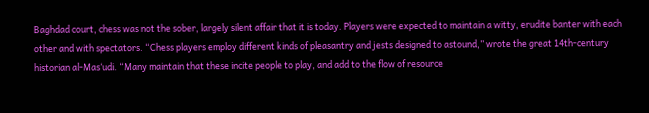Baghdad court, chess was not the sober, largely silent affair that it is today. Players were expected to maintain a witty, erudite banter with each other and with spectators. “Chess players employ different kinds of pleasantry and jests designed to astound,” wrote the great 14th-century historian al-Mas‘udi. “Many maintain that these incite people to play, and add to the flow of resource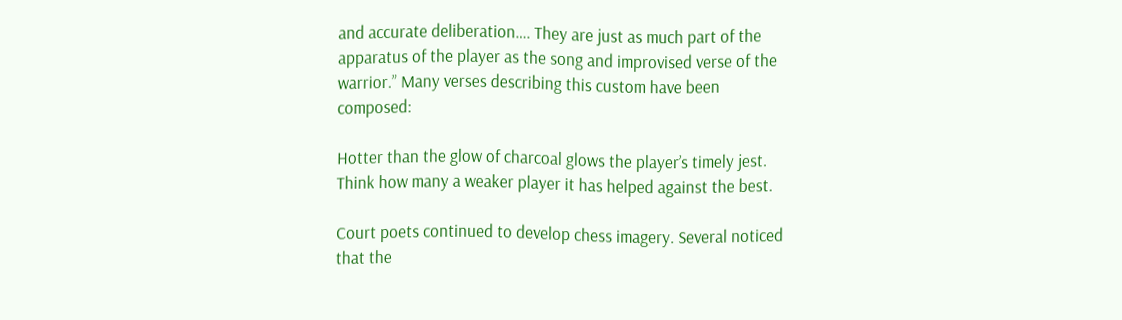and accurate deliberation…. They are just as much part of the apparatus of the player as the song and improvised verse of the warrior.” Many verses describing this custom have been composed:

Hotter than the glow of charcoal glows the player’s timely jest.
Think how many a weaker player it has helped against the best.

Court poets continued to develop chess imagery. Several noticed that the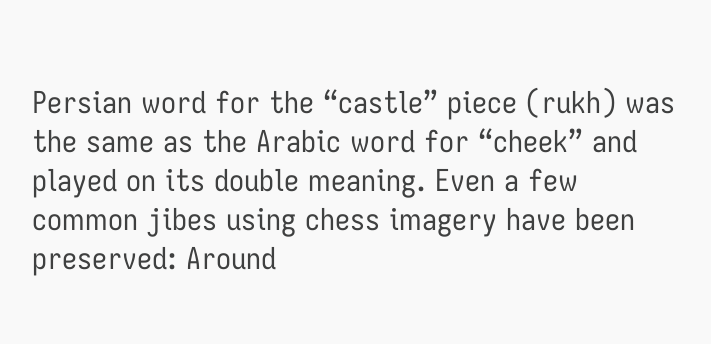Persian word for the “castle” piece (rukh) was the same as the Arabic word for “cheek” and played on its double meaning. Even a few common jibes using chess imagery have been preserved: Around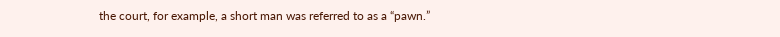the court, for example, a short man was referred to as a “pawn.”